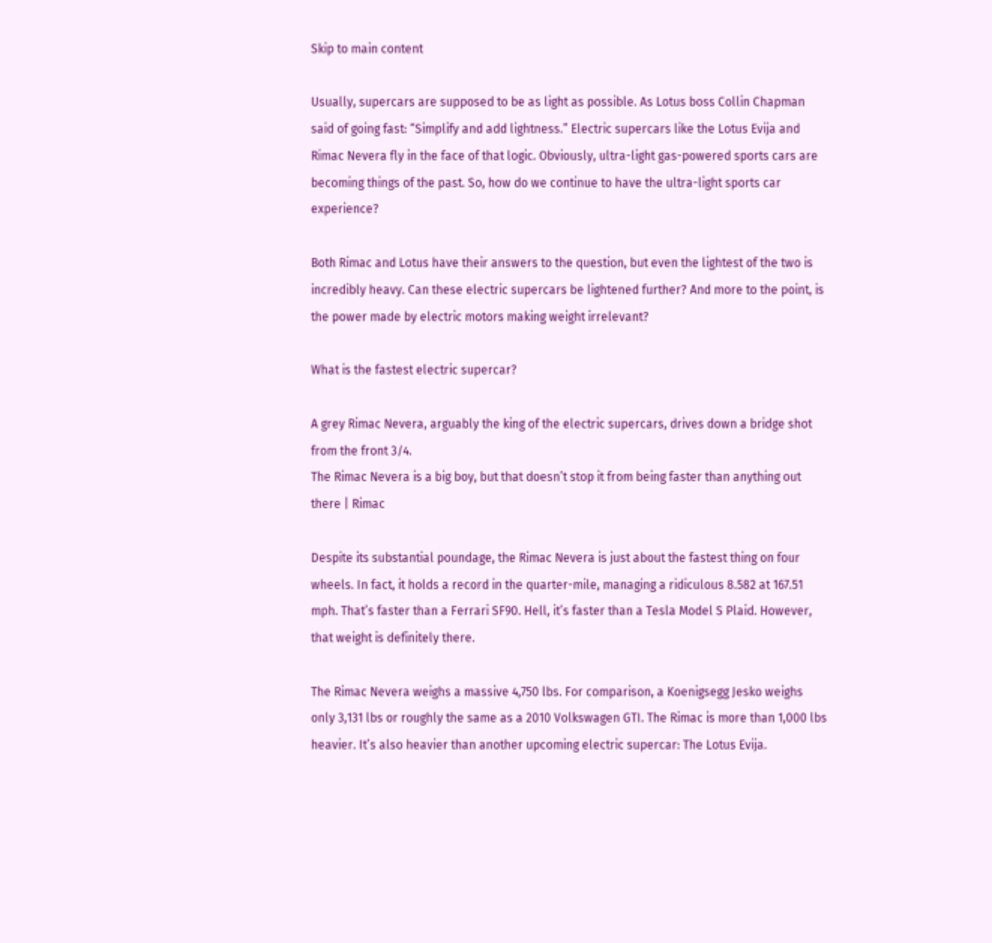Skip to main content

Usually, supercars are supposed to be as light as possible. As Lotus boss Collin Chapman said of going fast: “Simplify and add lightness.” Electric supercars like the Lotus Evija and Rimac Nevera fly in the face of that logic. Obviously, ultra-light gas-powered sports cars are becoming things of the past. So, how do we continue to have the ultra-light sports car experience?

Both Rimac and Lotus have their answers to the question, but even the lightest of the two is incredibly heavy. Can these electric supercars be lightened further? And more to the point, is the power made by electric motors making weight irrelevant?

What is the fastest electric supercar?

A grey Rimac Nevera, arguably the king of the electric supercars, drives down a bridge shot from the front 3/4.
The Rimac Nevera is a big boy, but that doesn’t stop it from being faster than anything out there | Rimac

Despite its substantial poundage, the Rimac Nevera is just about the fastest thing on four wheels. In fact, it holds a record in the quarter-mile, managing a ridiculous 8.582 at 167.51 mph. That’s faster than a Ferrari SF90. Hell, it’s faster than a Tesla Model S Plaid. However, that weight is definitely there.

The Rimac Nevera weighs a massive 4,750 lbs. For comparison, a Koenigsegg Jesko weighs only 3,131 lbs or roughly the same as a 2010 Volkswagen GTI. The Rimac is more than 1,000 lbs heavier. It’s also heavier than another upcoming electric supercar: The Lotus Evija.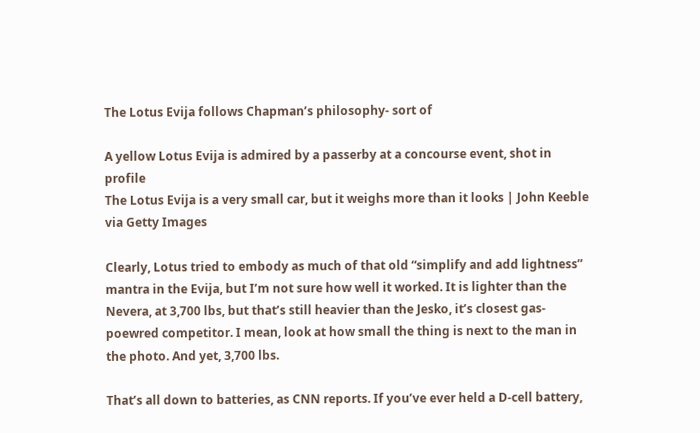The Lotus Evija follows Chapman’s philosophy- sort of

A yellow Lotus Evija is admired by a passerby at a concourse event, shot in profile
The Lotus Evija is a very small car, but it weighs more than it looks | John Keeble via Getty Images

Clearly, Lotus tried to embody as much of that old “simplify and add lightness” mantra in the Evija, but I’m not sure how well it worked. It is lighter than the Nevera, at 3,700 lbs, but that’s still heavier than the Jesko, it’s closest gas-poewred competitor. I mean, look at how small the thing is next to the man in the photo. And yet, 3,700 lbs.

That’s all down to batteries, as CNN reports. If you’ve ever held a D-cell battery,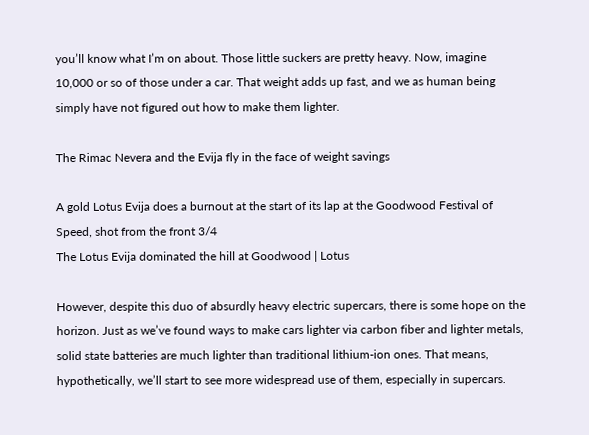you’ll know what I’m on about. Those little suckers are pretty heavy. Now, imagine 10,000 or so of those under a car. That weight adds up fast, and we as human being simply have not figured out how to make them lighter.

The Rimac Nevera and the Evija fly in the face of weight savings

A gold Lotus Evija does a burnout at the start of its lap at the Goodwood Festival of Speed, shot from the front 3/4
The Lotus Evija dominated the hill at Goodwood | Lotus

However, despite this duo of absurdly heavy electric supercars, there is some hope on the horizon. Just as we’ve found ways to make cars lighter via carbon fiber and lighter metals, solid state batteries are much lighter than traditional lithium-ion ones. That means, hypothetically, we’ll start to see more widespread use of them, especially in supercars.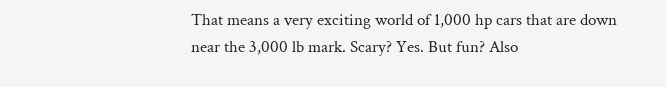That means a very exciting world of 1,000 hp cars that are down near the 3,000 lb mark. Scary? Yes. But fun? Also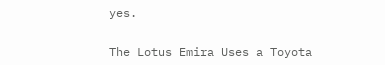yes.


The Lotus Emira Uses a Toyota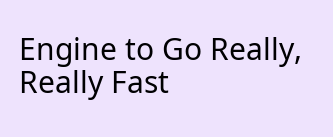Engine to Go Really, Really Fast